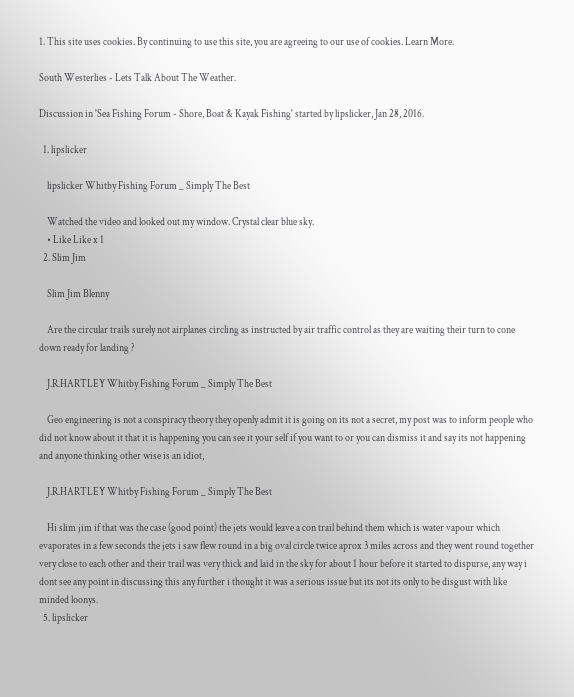1. This site uses cookies. By continuing to use this site, you are agreeing to our use of cookies. Learn More.

South Westerlies - Lets Talk About The Weather.

Discussion in 'Sea Fishing Forum - Shore, Boat & Kayak Fishing' started by lipslicker, Jan 28, 2016.

  1. lipslicker

    lipslicker Whitby Fishing Forum _ Simply The Best

    Watched the video and looked out my window. Crystal clear blue sky.
    • Like Like x 1
  2. Slim Jim

    Slim Jim Blenny

    Are the circular trails surely not airplanes circling as instructed by air traffic control as they are waiting their turn to cone down ready for landing ?

    J.R.HARTLEY Whitby Fishing Forum _ Simply The Best

    Geo engineering is not a conspiracy theory they openly admit it is going on its not a secret, my post was to inform people who did not know about it that it is happening you can see it your self if you want to or you can dismiss it and say its not happening and anyone thinking other wise is an idiot,

    J.R.HARTLEY Whitby Fishing Forum _ Simply The Best

    Hi slim jim if that was the case (good point) the jets would leave a con trail behind them which is water vapour which evaporates in a few seconds the jets i saw flew round in a big oval circle twice aprox 3 miles across and they went round together very close to each other and their trail was very thick and laid in the sky for about 1 hour before it started to dispurse, any way i dont see any point in discussing this any further i thought it was a serious issue but its not its only to be disgust with like minded loonys.
  5. lipslicker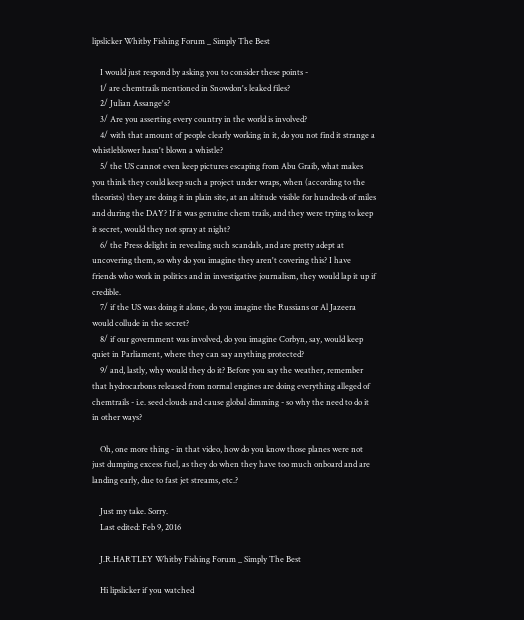lipslicker Whitby Fishing Forum _ Simply The Best

    I would just respond by asking you to consider these points -
    1/ are chemtrails mentioned in Snowdon's leaked files?
    2/ Julian Assange's?
    3/ Are you asserting every country in the world is involved?
    4/ with that amount of people clearly working in it, do you not find it strange a whistleblower hasn't blown a whistle?
    5/ the US cannot even keep pictures escaping from Abu Graib, what makes you think they could keep such a project under wraps, when (according to the theorists) they are doing it in plain site, at an altitude visible for hundreds of miles and during the DAY? If it was genuine chem trails, and they were trying to keep it secret, would they not spray at night?
    6/ the Press delight in revealing such scandals, and are pretty adept at uncovering them, so why do you imagine they aren't covering this? I have friends who work in politics and in investigative journalism, they would lap it up if credible.
    7/ if the US was doing it alone, do you imagine the Russians or Al Jazeera would collude in the secret?
    8/ if our government was involved, do you imagine Corbyn, say, would keep quiet in Parliament, where they can say anything protected?
    9/ and, lastly, why would they do it? Before you say the weather, remember that hydrocarbons released from normal engines are doing everything alleged of chemtrails - i.e. seed clouds and cause global dimming - so why the need to do it in other ways?

    Oh, one more thing - in that video, how do you know those planes were not just dumping excess fuel, as they do when they have too much onboard and are landing early, due to fast jet streams, etc.?

    Just my take. Sorry.
    Last edited: Feb 9, 2016

    J.R.HARTLEY Whitby Fishing Forum _ Simply The Best

    Hi lipslicker if you watched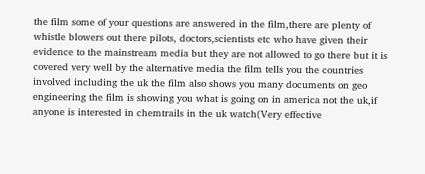the film some of your questions are answered in the film,there are plenty of whistle blowers out there pilots, doctors,scientists etc who have given their evidence to the mainstream media but they are not allowed to go there but it is covered very well by the alternative media the film tells you the countries involved including the uk the film also shows you many documents on geo engineering the film is showing you what is going on in america not the uk,if anyone is interested in chemtrails in the uk watch(Very effective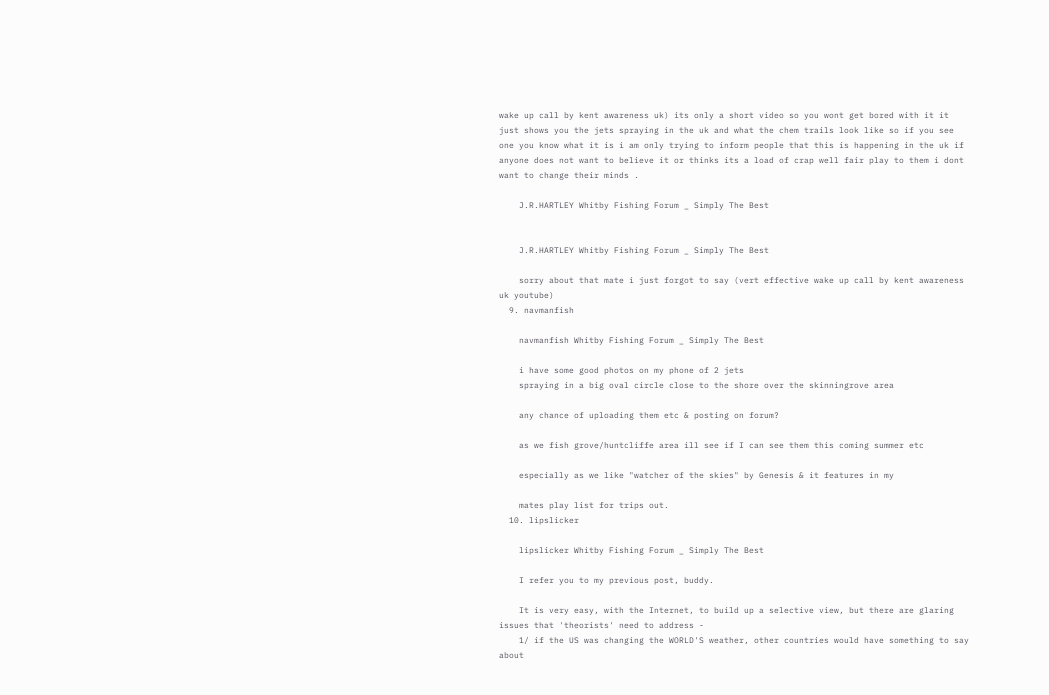wake up call by kent awareness uk) its only a short video so you wont get bored with it it just shows you the jets spraying in the uk and what the chem trails look like so if you see one you know what it is i am only trying to inform people that this is happening in the uk if anyone does not want to believe it or thinks its a load of crap well fair play to them i dont want to change their minds .

    J.R.HARTLEY Whitby Fishing Forum _ Simply The Best


    J.R.HARTLEY Whitby Fishing Forum _ Simply The Best

    sorry about that mate i just forgot to say (vert effective wake up call by kent awareness uk youtube)
  9. navmanfish

    navmanfish Whitby Fishing Forum _ Simply The Best

    i have some good photos on my phone of 2 jets
    spraying in a big oval circle close to the shore over the skinningrove area

    any chance of uploading them etc & posting on forum?

    as we fish grove/huntcliffe area ill see if I can see them this coming summer etc

    especially as we like "watcher of the skies" by Genesis & it features in my

    mates play list for trips out.
  10. lipslicker

    lipslicker Whitby Fishing Forum _ Simply The Best

    I refer you to my previous post, buddy.

    It is very easy, with the Internet, to build up a selective view, but there are glaring issues that 'theorists' need to address -
    1/ if the US was changing the WORLD'S weather, other countries would have something to say about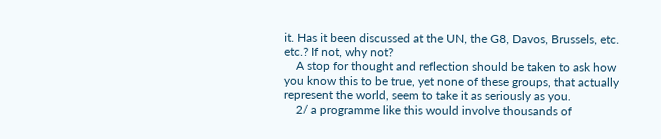it. Has it been discussed at the UN, the G8, Davos, Brussels, etc. etc.? If not, why not?
    A stop for thought and reflection should be taken to ask how you know this to be true, yet none of these groups, that actually represent the world, seem to take it as seriously as you.
    2/ a programme like this would involve thousands of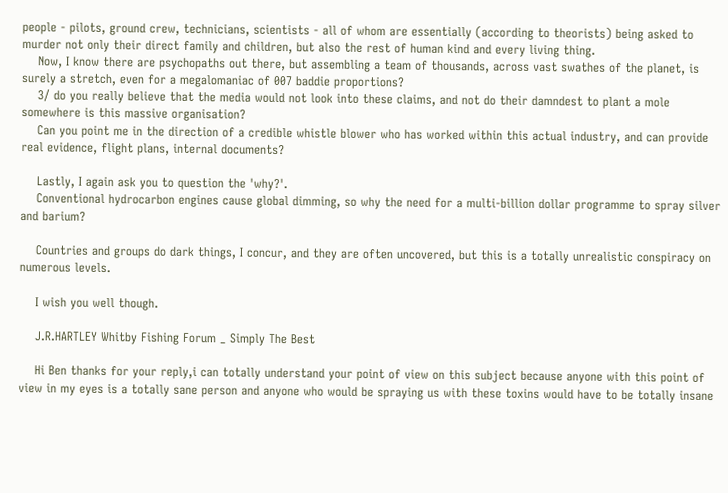people - pilots, ground crew, technicians, scientists - all of whom are essentially (according to theorists) being asked to murder not only their direct family and children, but also the rest of human kind and every living thing.
    Now, I know there are psychopaths out there, but assembling a team of thousands, across vast swathes of the planet, is surely a stretch, even for a megalomaniac of 007 baddie proportions?
    3/ do you really believe that the media would not look into these claims, and not do their damndest to plant a mole somewhere is this massive organisation?
    Can you point me in the direction of a credible whistle blower who has worked within this actual industry, and can provide real evidence, flight plans, internal documents?

    Lastly, I again ask you to question the 'why?'.
    Conventional hydrocarbon engines cause global dimming, so why the need for a multi-billion dollar programme to spray silver and barium?

    Countries and groups do dark things, I concur, and they are often uncovered, but this is a totally unrealistic conspiracy on numerous levels.

    I wish you well though.

    J.R.HARTLEY Whitby Fishing Forum _ Simply The Best

    Hi Ben thanks for your reply,i can totally understand your point of view on this subject because anyone with this point of view in my eyes is a totally sane person and anyone who would be spraying us with these toxins would have to be totally insane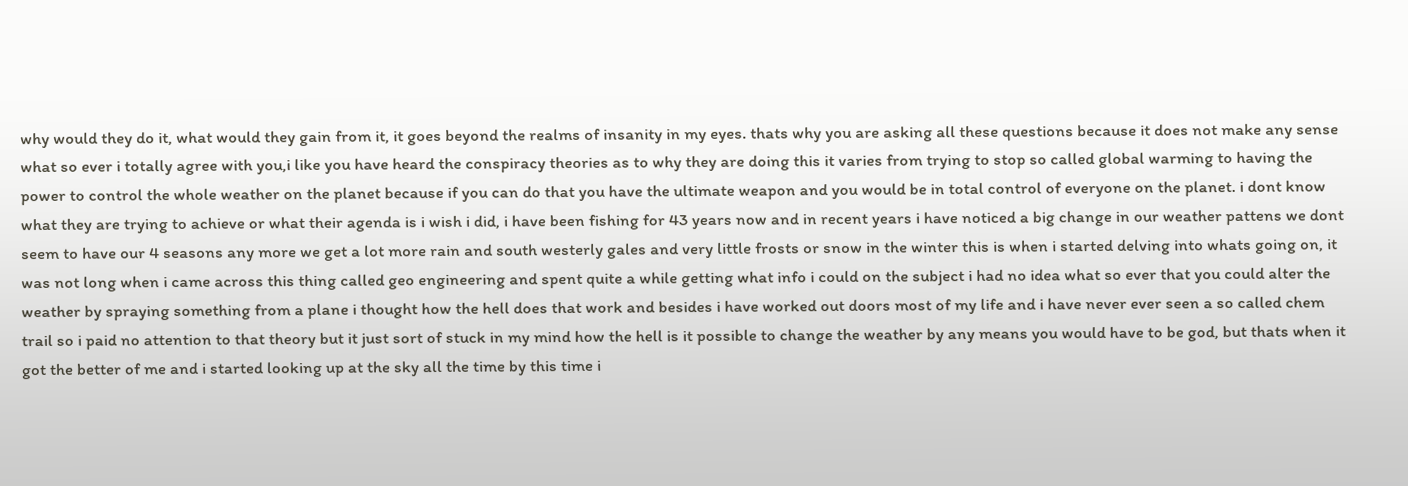why would they do it, what would they gain from it, it goes beyond the realms of insanity in my eyes. thats why you are asking all these questions because it does not make any sense what so ever i totally agree with you,i like you have heard the conspiracy theories as to why they are doing this it varies from trying to stop so called global warming to having the power to control the whole weather on the planet because if you can do that you have the ultimate weapon and you would be in total control of everyone on the planet. i dont know what they are trying to achieve or what their agenda is i wish i did, i have been fishing for 43 years now and in recent years i have noticed a big change in our weather pattens we dont seem to have our 4 seasons any more we get a lot more rain and south westerly gales and very little frosts or snow in the winter this is when i started delving into whats going on, it was not long when i came across this thing called geo engineering and spent quite a while getting what info i could on the subject i had no idea what so ever that you could alter the weather by spraying something from a plane i thought how the hell does that work and besides i have worked out doors most of my life and i have never ever seen a so called chem trail so i paid no attention to that theory but it just sort of stuck in my mind how the hell is it possible to change the weather by any means you would have to be god, but thats when it got the better of me and i started looking up at the sky all the time by this time i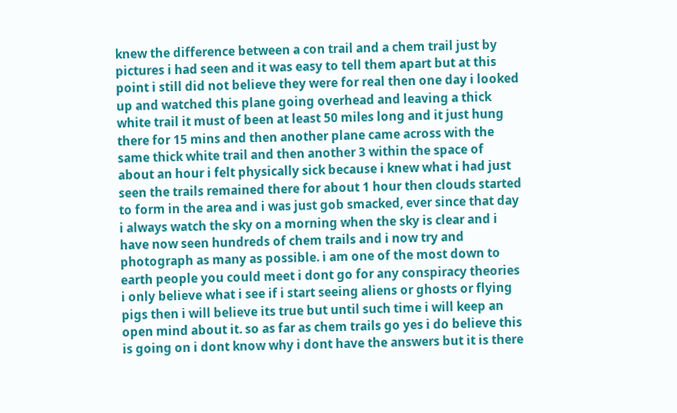knew the difference between a con trail and a chem trail just by pictures i had seen and it was easy to tell them apart but at this point i still did not believe they were for real then one day i looked up and watched this plane going overhead and leaving a thick white trail it must of been at least 50 miles long and it just hung there for 15 mins and then another plane came across with the same thick white trail and then another 3 within the space of about an hour i felt physically sick because i knew what i had just seen the trails remained there for about 1 hour then clouds started to form in the area and i was just gob smacked, ever since that day i always watch the sky on a morning when the sky is clear and i have now seen hundreds of chem trails and i now try and photograph as many as possible. i am one of the most down to earth people you could meet i dont go for any conspiracy theories i only believe what i see if i start seeing aliens or ghosts or flying pigs then i will believe its true but until such time i will keep an open mind about it. so as far as chem trails go yes i do believe this is going on i dont know why i dont have the answers but it is there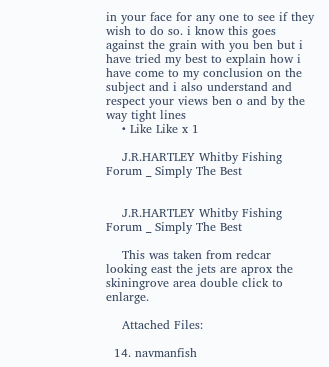in your face for any one to see if they wish to do so. i know this goes against the grain with you ben but i have tried my best to explain how i have come to my conclusion on the subject and i also understand and respect your views ben o and by the way tight lines
    • Like Like x 1

    J.R.HARTLEY Whitby Fishing Forum _ Simply The Best


    J.R.HARTLEY Whitby Fishing Forum _ Simply The Best

    This was taken from redcar looking east the jets are aprox the skiningrove area double click to enlarge.

    Attached Files:

  14. navmanfish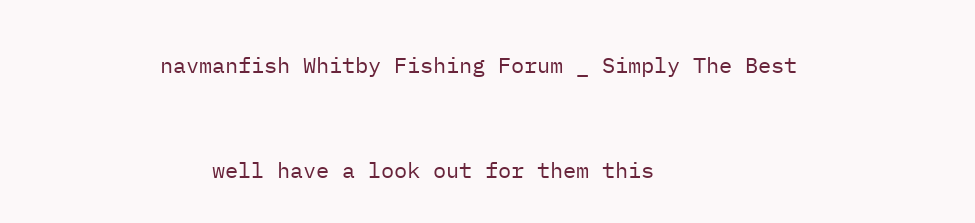navmanfish Whitby Fishing Forum _ Simply The Best


    well have a look out for them this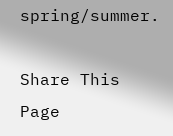spring/summer.

Share This Page